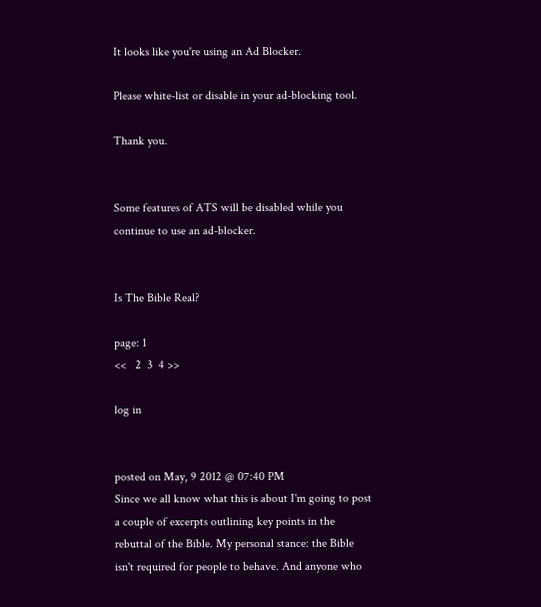It looks like you're using an Ad Blocker.

Please white-list or disable in your ad-blocking tool.

Thank you.


Some features of ATS will be disabled while you continue to use an ad-blocker.


Is The Bible Real?

page: 1
<<   2  3  4 >>

log in


posted on May, 9 2012 @ 07:40 PM
Since we all know what this is about I'm going to post a couple of excerpts outlining key points in the rebuttal of the Bible. My personal stance: the Bible isn't required for people to behave. And anyone who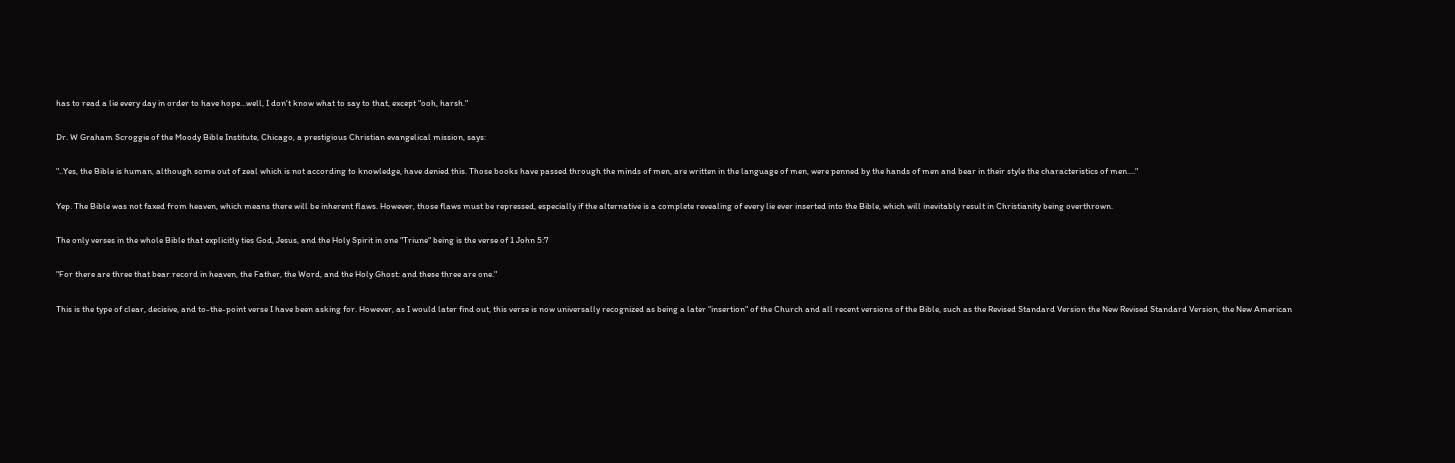has to read a lie every day in order to have hope...well, I don't know what to say to that, except "ooh, harsh."

Dr. W Graham Scroggie of the Moody Bible Institute, Chicago, a prestigious Christian evangelical mission, says:

"..Yes, the Bible is human, although some out of zeal which is not according to knowledge, have denied this. Those books have passed through the minds of men, are written in the language of men, were penned by the hands of men and bear in their style the characteristics of men...."

Yep. The Bible was not faxed from heaven, which means there will be inherent flaws. However, those flaws must be repressed, especially if the alternative is a complete revealing of every lie ever inserted into the Bible, which will inevitably result in Christianity being overthrown.

The only verses in the whole Bible that explicitly ties God, Jesus, and the Holy Spirit in one "Triune" being is the verse of 1 John 5:7

"For there are three that bear record in heaven, the Father, the Word, and the Holy Ghost: and these three are one."

This is the type of clear, decisive, and to-the-point verse I have been asking for. However, as I would later find out, this verse is now universally recognized as being a later "insertion" of the Church and all recent versions of the Bible, such as the Revised Standard Version the New Revised Standard Version, the New American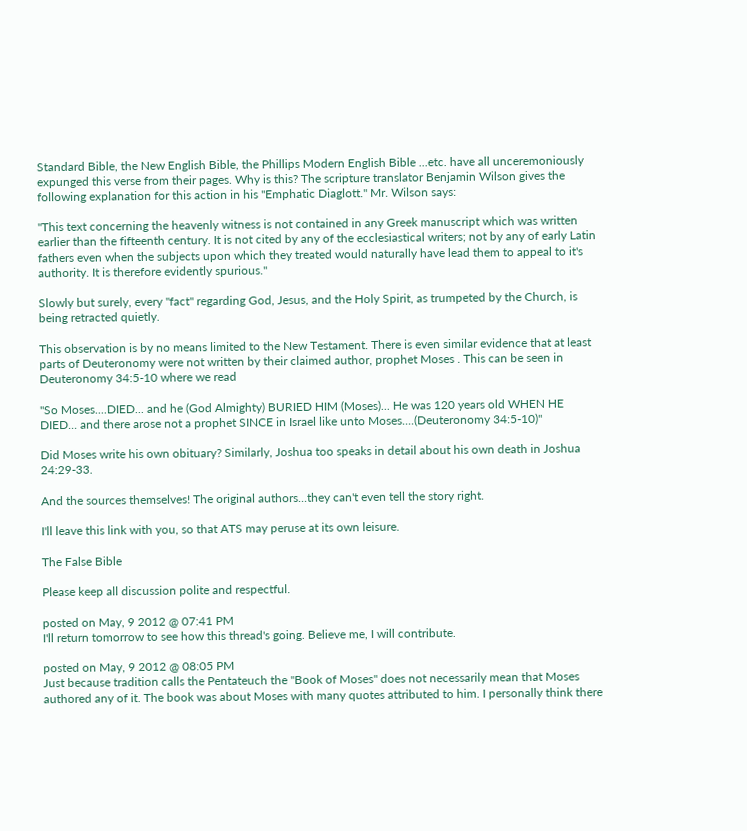Standard Bible, the New English Bible, the Phillips Modern English Bible ...etc. have all unceremoniously expunged this verse from their pages. Why is this? The scripture translator Benjamin Wilson gives the following explanation for this action in his "Emphatic Diaglott." Mr. Wilson says:

"This text concerning the heavenly witness is not contained in any Greek manuscript which was written earlier than the fifteenth century. It is not cited by any of the ecclesiastical writers; not by any of early Latin fathers even when the subjects upon which they treated would naturally have lead them to appeal to it's authority. It is therefore evidently spurious."

Slowly but surely, every "fact" regarding God, Jesus, and the Holy Spirit, as trumpeted by the Church, is being retracted quietly.

This observation is by no means limited to the New Testament. There is even similar evidence that at least parts of Deuteronomy were not written by their claimed author, prophet Moses . This can be seen in Deuteronomy 34:5-10 where we read

"So Moses....DIED... and he (God Almighty) BURIED HIM (Moses)... He was 120 years old WHEN HE DIED... and there arose not a prophet SINCE in Israel like unto Moses....(Deuteronomy 34:5-10)"

Did Moses write his own obituary? Similarly, Joshua too speaks in detail about his own death in Joshua 24:29-33.

And the sources themselves! The original authors...they can't even tell the story right.

I'll leave this link with you, so that ATS may peruse at its own leisure.

The False Bible

Please keep all discussion polite and respectful.

posted on May, 9 2012 @ 07:41 PM
I'll return tomorrow to see how this thread's going. Believe me, I will contribute.

posted on May, 9 2012 @ 08:05 PM
Just because tradition calls the Pentateuch the "Book of Moses" does not necessarily mean that Moses authored any of it. The book was about Moses with many quotes attributed to him. I personally think there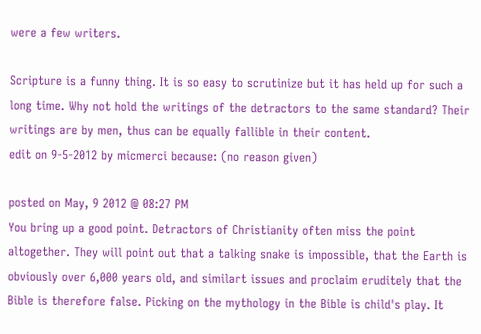were a few writers.

Scripture is a funny thing. It is so easy to scrutinize but it has held up for such a long time. Why not hold the writings of the detractors to the same standard? Their writings are by men, thus can be equally fallible in their content.
edit on 9-5-2012 by micmerci because: (no reason given)

posted on May, 9 2012 @ 08:27 PM
You bring up a good point. Detractors of Christianity often miss the point altogether. They will point out that a talking snake is impossible, that the Earth is obviously over 6,000 years old, and similart issues and proclaim eruditely that the Bible is therefore false. Picking on the mythology in the Bible is child's play. It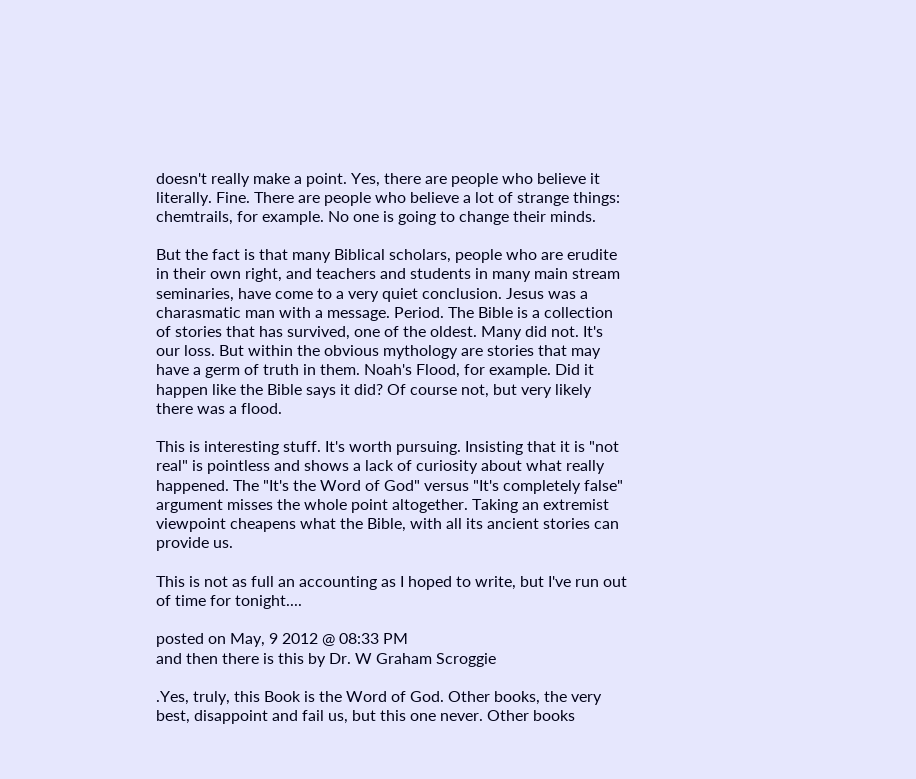doesn't really make a point. Yes, there are people who believe it literally. Fine. There are people who believe a lot of strange things: chemtrails, for example. No one is going to change their minds.

But the fact is that many Biblical scholars, people who are erudite in their own right, and teachers and students in many main stream seminaries, have come to a very quiet conclusion. Jesus was a charasmatic man with a message. Period. The Bible is a collection of stories that has survived, one of the oldest. Many did not. It's our loss. But within the obvious mythology are stories that may have a germ of truth in them. Noah's Flood, for example. Did it happen like the Bible says it did? Of course not, but very likely there was a flood.

This is interesting stuff. It's worth pursuing. Insisting that it is "not real" is pointless and shows a lack of curiosity about what really happened. The "It's the Word of God" versus "It's completely false" argument misses the whole point altogether. Taking an extremist viewpoint cheapens what the Bible, with all its ancient stories can provide us.

This is not as full an accounting as I hoped to write, but I've run out of time for tonight....

posted on May, 9 2012 @ 08:33 PM
and then there is this by Dr. W Graham Scroggie

.Yes, truly, this Book is the Word of God. Other books, the very best, disappoint and fail us, but this one never. Other books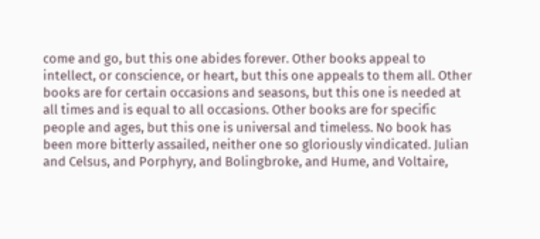come and go, but this one abides forever. Other books appeal to intellect, or conscience, or heart, but this one appeals to them all. Other books are for certain occasions and seasons, but this one is needed at all times and is equal to all occasions. Other books are for specific people and ages, but this one is universal and timeless. No book has been more bitterly assailed, neither one so gloriously vindicated. Julian and Celsus, and Porphyry, and Bolingbroke, and Hume, and Voltaire,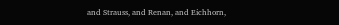and Strauss, and Renan, and Eichhorn,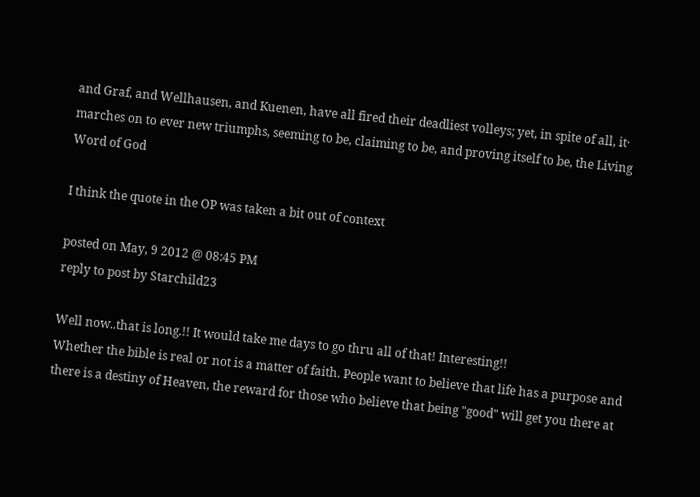and Graf, and Wellhausen, and Kuenen, have all fired their deadliest volleys; yet, in spite of all, it· marches on to ever new triumphs, seeming to be, claiming to be, and proving itself to be, the Living Word of God

I think the quote in the OP was taken a bit out of context

posted on May, 9 2012 @ 08:45 PM
reply to post by Starchild23

Well now..that is long.!! It would take me days to go thru all of that! Interesting!!
Whether the bible is real or not is a matter of faith. People want to believe that life has a purpose and there is a destiny of Heaven, the reward for those who believe that being "good" will get you there at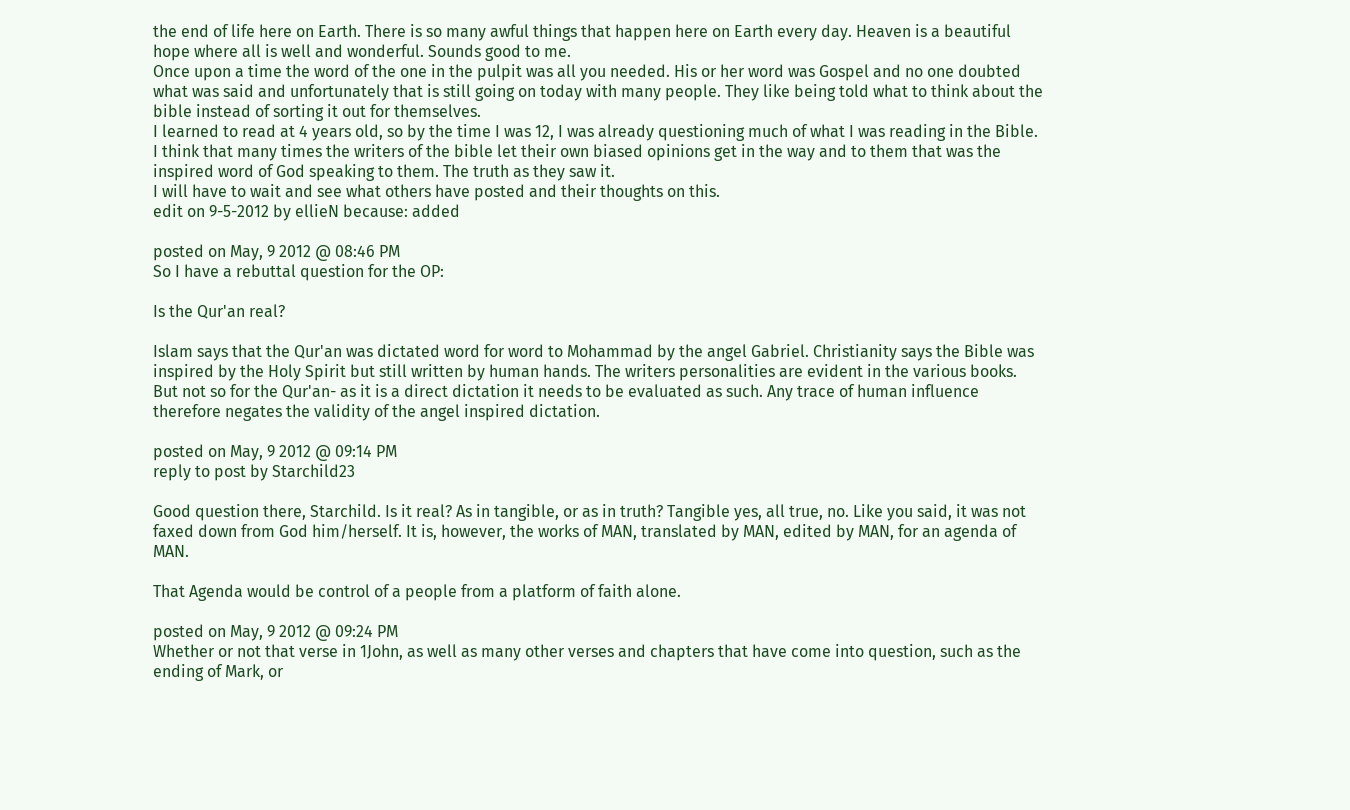the end of life here on Earth. There is so many awful things that happen here on Earth every day. Heaven is a beautiful hope where all is well and wonderful. Sounds good to me.
Once upon a time the word of the one in the pulpit was all you needed. His or her word was Gospel and no one doubted what was said and unfortunately that is still going on today with many people. They like being told what to think about the bible instead of sorting it out for themselves.
I learned to read at 4 years old, so by the time I was 12, I was already questioning much of what I was reading in the Bible. I think that many times the writers of the bible let their own biased opinions get in the way and to them that was the inspired word of God speaking to them. The truth as they saw it.
I will have to wait and see what others have posted and their thoughts on this.
edit on 9-5-2012 by ellieN because: added

posted on May, 9 2012 @ 08:46 PM
So I have a rebuttal question for the OP:

Is the Qur'an real?

Islam says that the Qur'an was dictated word for word to Mohammad by the angel Gabriel. Christianity says the Bible was inspired by the Holy Spirit but still written by human hands. The writers personalities are evident in the various books. But not so for the Qur'an- as it is a direct dictation it needs to be evaluated as such. Any trace of human influence therefore negates the validity of the angel inspired dictation.

posted on May, 9 2012 @ 09:14 PM
reply to post by Starchild23

Good question there, Starchild. Is it real? As in tangible, or as in truth? Tangible yes, all true, no. Like you said, it was not faxed down from God him/herself. It is, however, the works of MAN, translated by MAN, edited by MAN, for an agenda of MAN.

That Agenda would be control of a people from a platform of faith alone.

posted on May, 9 2012 @ 09:24 PM
Whether or not that verse in 1John, as well as many other verses and chapters that have come into question, such as the ending of Mark, or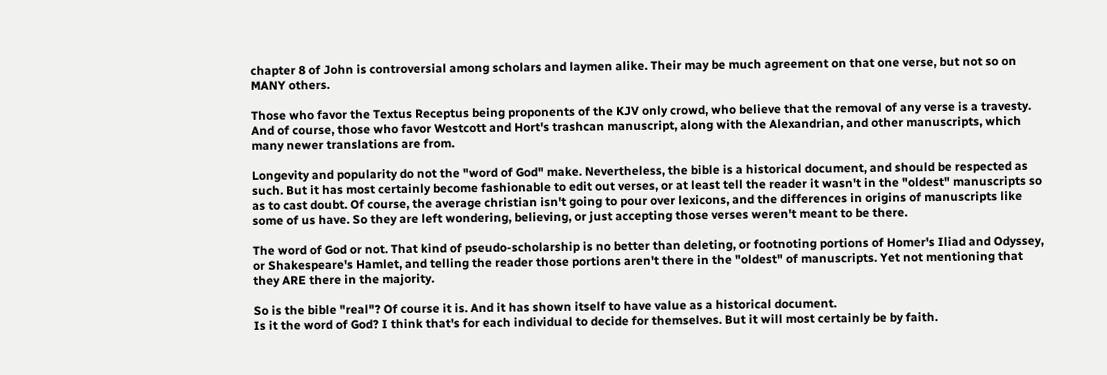chapter 8 of John is controversial among scholars and laymen alike. Their may be much agreement on that one verse, but not so on MANY others.

Those who favor the Textus Receptus being proponents of the KJV only crowd, who believe that the removal of any verse is a travesty. And of course, those who favor Westcott and Hort's trashcan manuscript, along with the Alexandrian, and other manuscripts, which many newer translations are from.

Longevity and popularity do not the "word of God" make. Nevertheless, the bible is a historical document, and should be respected as such. But it has most certainly become fashionable to edit out verses, or at least tell the reader it wasn't in the "oldest" manuscripts so as to cast doubt. Of course, the average christian isn't going to pour over lexicons, and the differences in origins of manuscripts like some of us have. So they are left wondering, believing, or just accepting those verses weren't meant to be there.

The word of God or not. That kind of pseudo-scholarship is no better than deleting, or footnoting portions of Homer's Iliad and Odyssey, or Shakespeare's Hamlet, and telling the reader those portions aren't there in the "oldest" of manuscripts. Yet not mentioning that they ARE there in the majority.

So is the bible "real"? Of course it is. And it has shown itself to have value as a historical document.
Is it the word of God? I think that's for each individual to decide for themselves. But it will most certainly be by faith.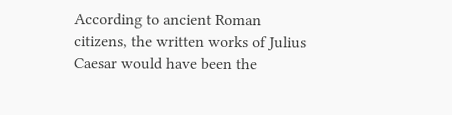According to ancient Roman citizens, the written works of Julius Caesar would have been the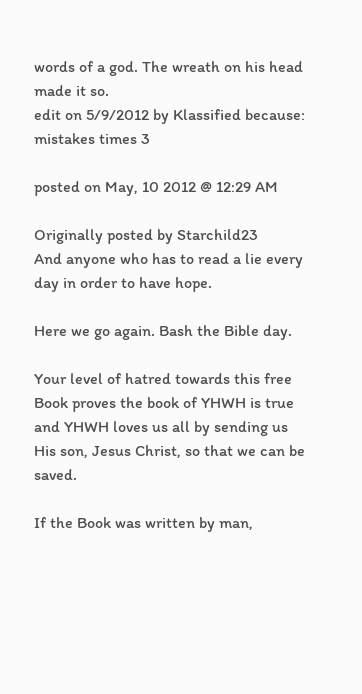words of a god. The wreath on his head made it so.
edit on 5/9/2012 by Klassified because: mistakes times 3

posted on May, 10 2012 @ 12:29 AM

Originally posted by Starchild23
And anyone who has to read a lie every day in order to have hope.

Here we go again. Bash the Bible day.

Your level of hatred towards this free Book proves the book of YHWH is true and YHWH loves us all by sending us His son, Jesus Christ, so that we can be saved.

If the Book was written by man,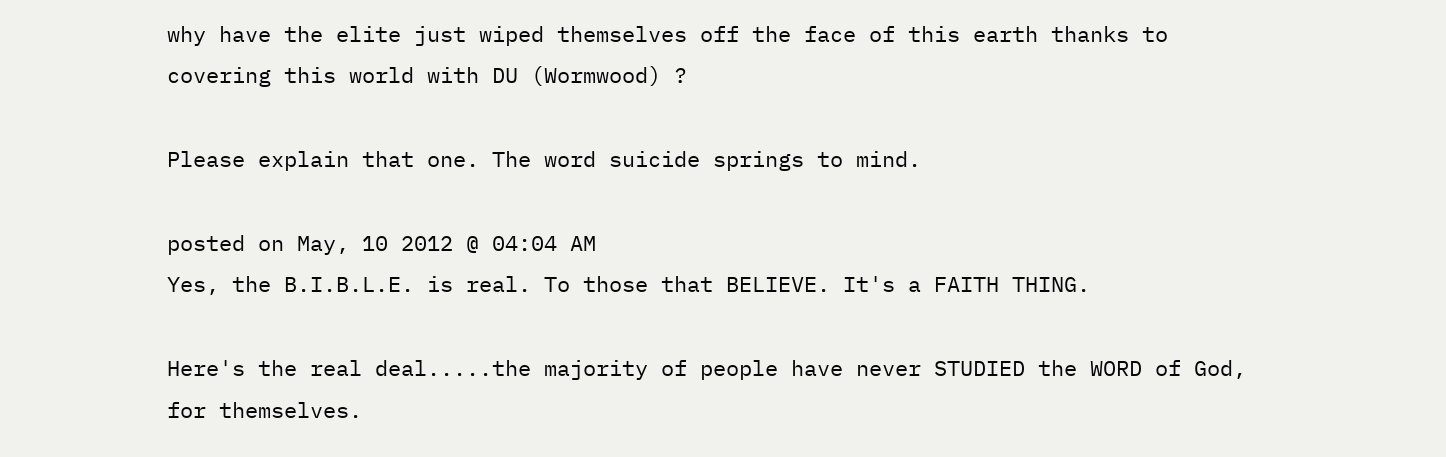why have the elite just wiped themselves off the face of this earth thanks to covering this world with DU (Wormwood) ?

Please explain that one. The word suicide springs to mind.

posted on May, 10 2012 @ 04:04 AM
Yes, the B.I.B.L.E. is real. To those that BELIEVE. It's a FAITH THING.

Here's the real deal.....the majority of people have never STUDIED the WORD of God, for themselves.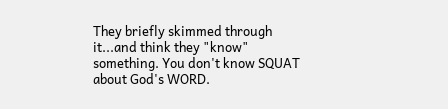They briefly skimmed through it...and think they "know" something. You don't know SQUAT about God's WORD.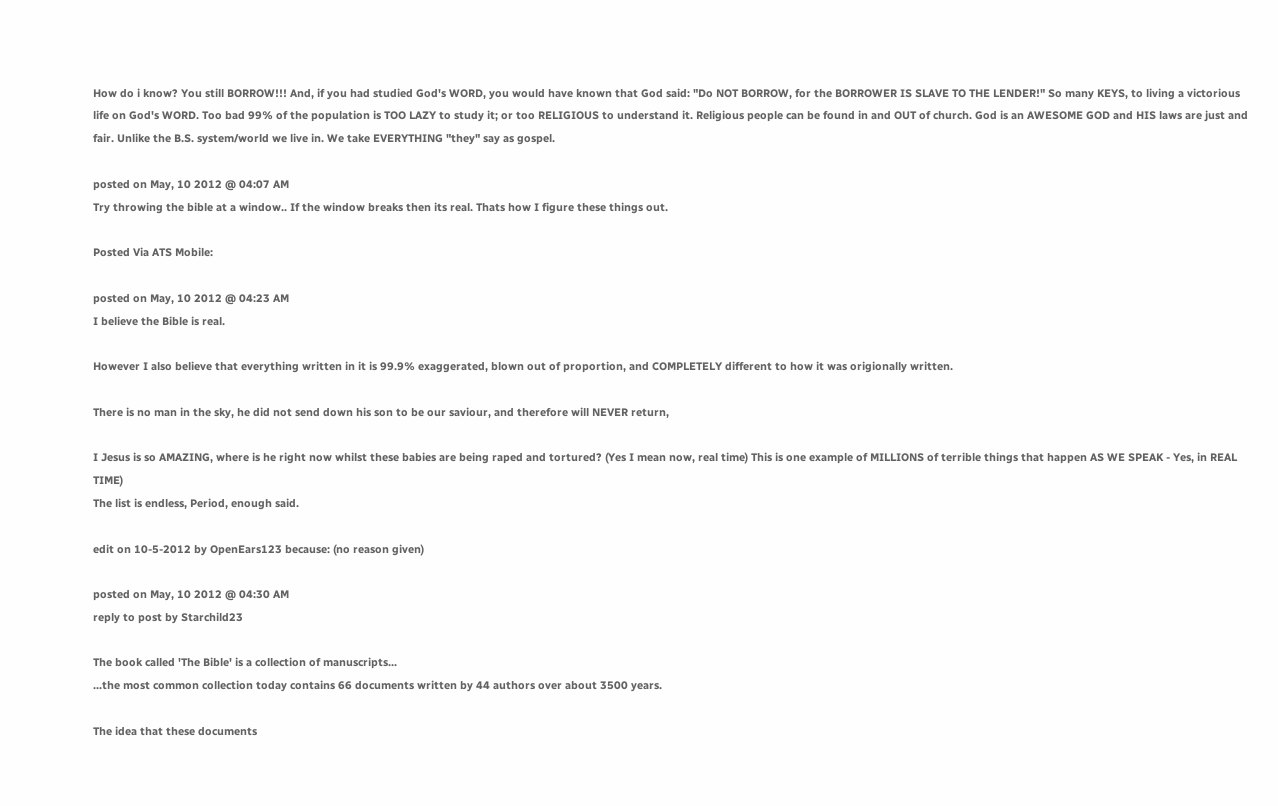How do i know? You still BORROW!!! And, if you had studied God's WORD, you would have known that God said: "Do NOT BORROW, for the BORROWER IS SLAVE TO THE LENDER!" So many KEYS, to living a victorious life on God's WORD. Too bad 99% of the population is TOO LAZY to study it; or too RELIGIOUS to understand it. Religious people can be found in and OUT of church. God is an AWESOME GOD and HIS laws are just and fair. Unlike the B.S. system/world we live in. We take EVERYTHING "they" say as gospel.

posted on May, 10 2012 @ 04:07 AM
Try throwing the bible at a window.. If the window breaks then its real. Thats how I figure these things out.

Posted Via ATS Mobile:

posted on May, 10 2012 @ 04:23 AM
I believe the Bible is real.

However I also believe that everything written in it is 99.9% exaggerated, blown out of proportion, and COMPLETELY different to how it was origionally written.

There is no man in the sky, he did not send down his son to be our saviour, and therefore will NEVER return,

I Jesus is so AMAZING, where is he right now whilst these babies are being raped and tortured? (Yes I mean now, real time) This is one example of MILLIONS of terrible things that happen AS WE SPEAK - Yes, in REAL TIME)
The list is endless, Period, enough said.

edit on 10-5-2012 by OpenEars123 because: (no reason given)

posted on May, 10 2012 @ 04:30 AM
reply to post by Starchild23

The book called 'The Bible' is a collection of manuscripts...
...the most common collection today contains 66 documents written by 44 authors over about 3500 years.

The idea that these documents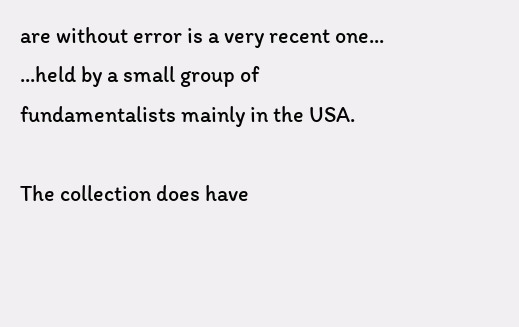are without error is a very recent one...
...held by a small group of fundamentalists mainly in the USA.

The collection does have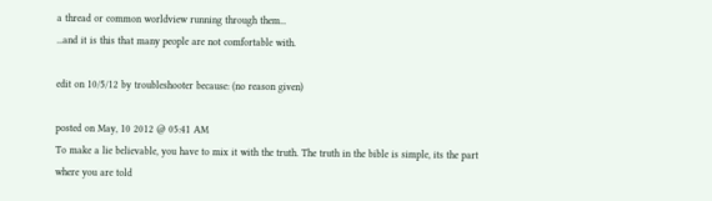a thread or common worldview running through them...
...and it is this that many people are not comfortable with.

edit on 10/5/12 by troubleshooter because: (no reason given)

posted on May, 10 2012 @ 05:41 AM
To make a lie believable, you have to mix it with the truth. The truth in the bible is simple, its the part where you are told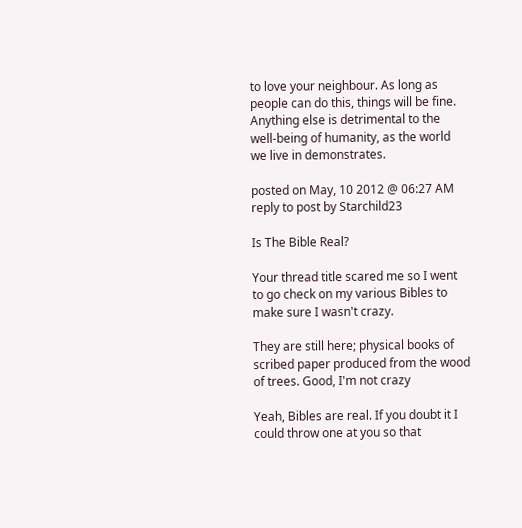to love your neighbour. As long as people can do this, things will be fine. Anything else is detrimental to the well-being of humanity, as the world we live in demonstrates.

posted on May, 10 2012 @ 06:27 AM
reply to post by Starchild23

Is The Bible Real?

Your thread title scared me so I went to go check on my various Bibles to make sure I wasn't crazy.

They are still here; physical books of scribed paper produced from the wood of trees. Good, I'm not crazy

Yeah, Bibles are real. If you doubt it I could throw one at you so that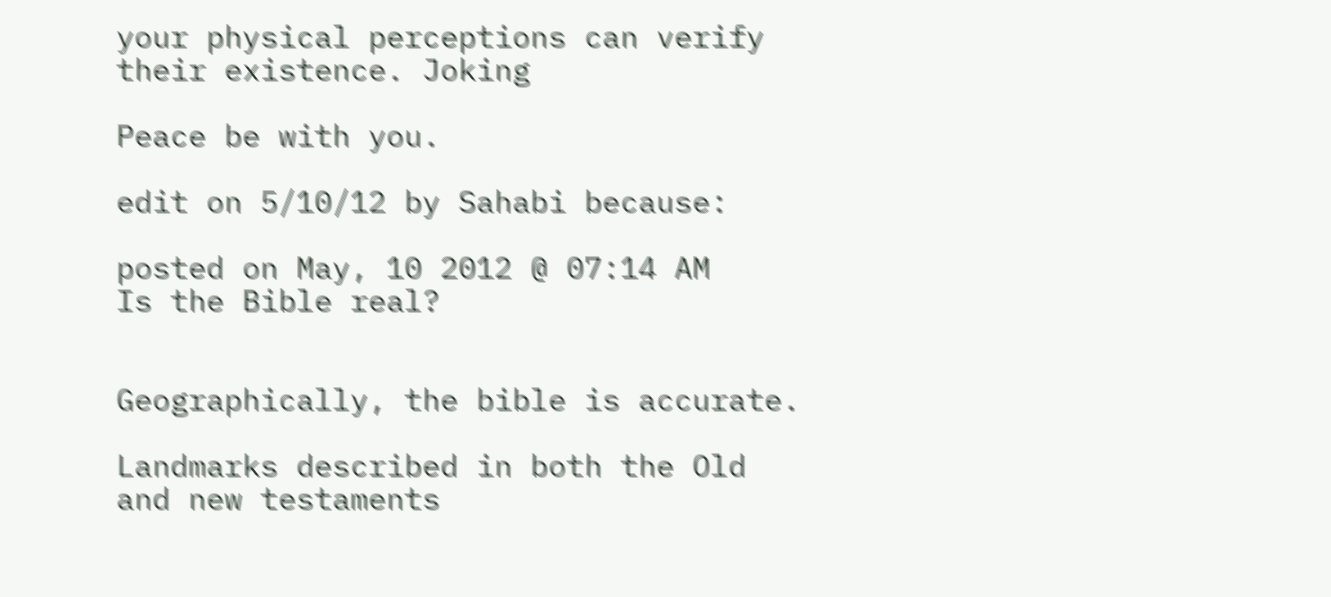your physical perceptions can verify their existence. Joking

Peace be with you.

edit on 5/10/12 by Sahabi because:

posted on May, 10 2012 @ 07:14 AM
Is the Bible real?


Geographically, the bible is accurate.

Landmarks described in both the Old and new testaments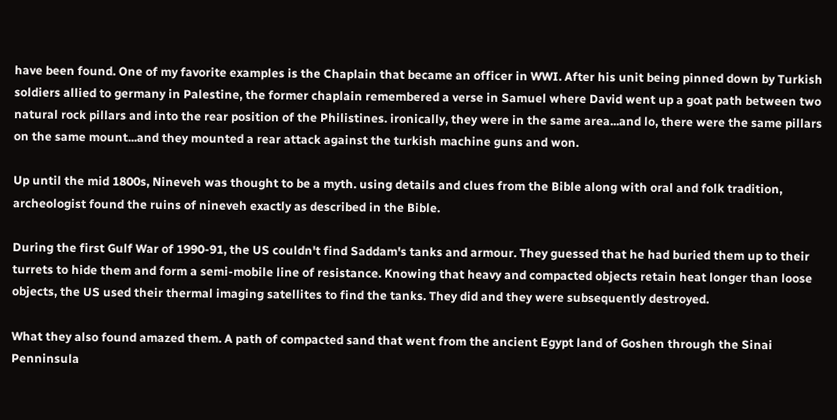have been found. One of my favorite examples is the Chaplain that became an officer in WWI. After his unit being pinned down by Turkish soldiers allied to germany in Palestine, the former chaplain remembered a verse in Samuel where David went up a goat path between two natural rock pillars and into the rear position of the Philistines. ironically, they were in the same area...and lo, there were the same pillars on the same mount...and they mounted a rear attack against the turkish machine guns and won.

Up until the mid 1800s, Nineveh was thought to be a myth. using details and clues from the Bible along with oral and folk tradition, archeologist found the ruins of nineveh exactly as described in the Bible.

During the first Gulf War of 1990-91, the US couldn't find Saddam's tanks and armour. They guessed that he had buried them up to their turrets to hide them and form a semi-mobile line of resistance. Knowing that heavy and compacted objects retain heat longer than loose objects, the US used their thermal imaging satellites to find the tanks. They did and they were subsequently destroyed.

What they also found amazed them. A path of compacted sand that went from the ancient Egypt land of Goshen through the Sinai Penninsula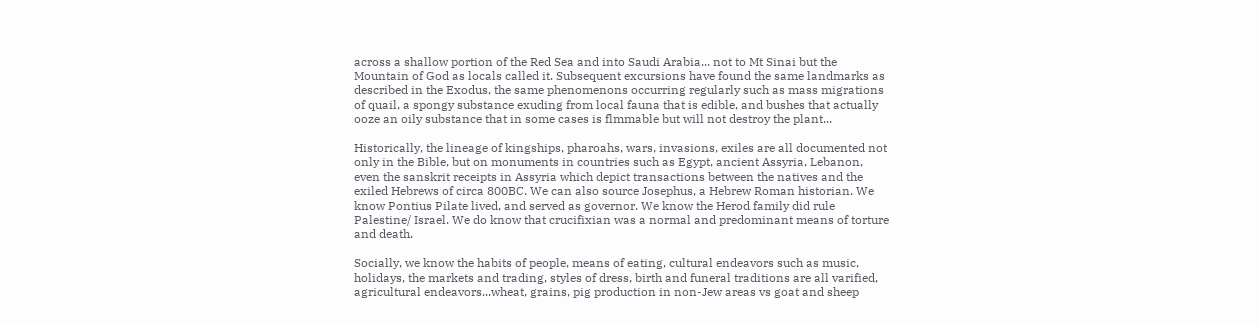across a shallow portion of the Red Sea and into Saudi Arabia... not to Mt Sinai but the Mountain of God as locals called it. Subsequent excursions have found the same landmarks as described in the Exodus, the same phenomenons occurring regularly such as mass migrations of quail, a spongy substance exuding from local fauna that is edible, and bushes that actually ooze an oily substance that in some cases is flmmable but will not destroy the plant...

Historically, the lineage of kingships, pharoahs, wars, invasions, exiles are all documented not only in the Bible, but on monuments in countries such as Egypt, ancient Assyria, Lebanon, even the sanskrit receipts in Assyria which depict transactions between the natives and the exiled Hebrews of circa 800BC. We can also source Josephus, a Hebrew Roman historian. We know Pontius Pilate lived, and served as governor. We know the Herod family did rule Palestine/ Israel. We do know that crucifixian was a normal and predominant means of torture and death.

Socially, we know the habits of people, means of eating, cultural endeavors such as music, holidays, the markets and trading, styles of dress, birth and funeral traditions are all varified, agricultural endeavors...wheat, grains, pig production in non-Jew areas vs goat and sheep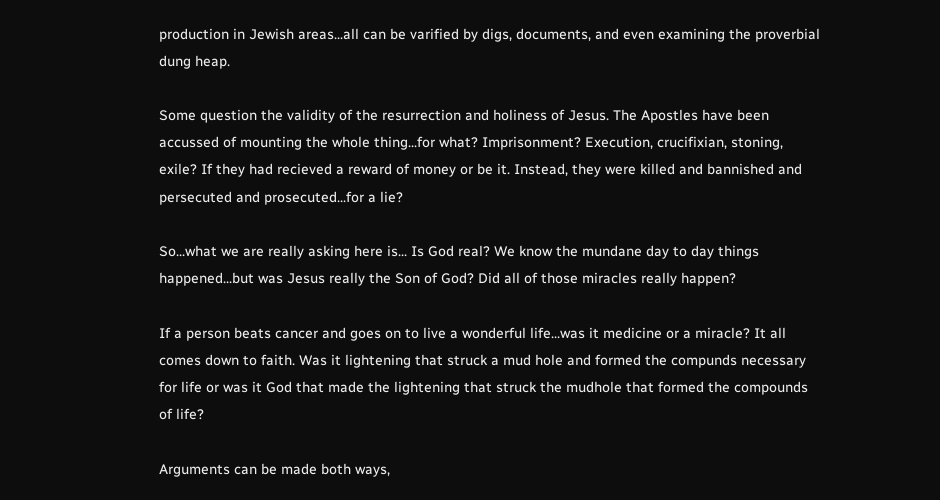production in Jewish areas...all can be varified by digs, documents, and even examining the proverbial dung heap.

Some question the validity of the resurrection and holiness of Jesus. The Apostles have been accussed of mounting the whole thing...for what? Imprisonment? Execution, crucifixian, stoning, exile? If they had recieved a reward of money or be it. Instead, they were killed and bannished and persecuted and prosecuted...for a lie?

So...what we are really asking here is... Is God real? We know the mundane day to day things happened...but was Jesus really the Son of God? Did all of those miracles really happen?

If a person beats cancer and goes on to live a wonderful life...was it medicine or a miracle? It all comes down to faith. Was it lightening that struck a mud hole and formed the compunds necessary for life or was it God that made the lightening that struck the mudhole that formed the compounds of life?

Arguments can be made both ways,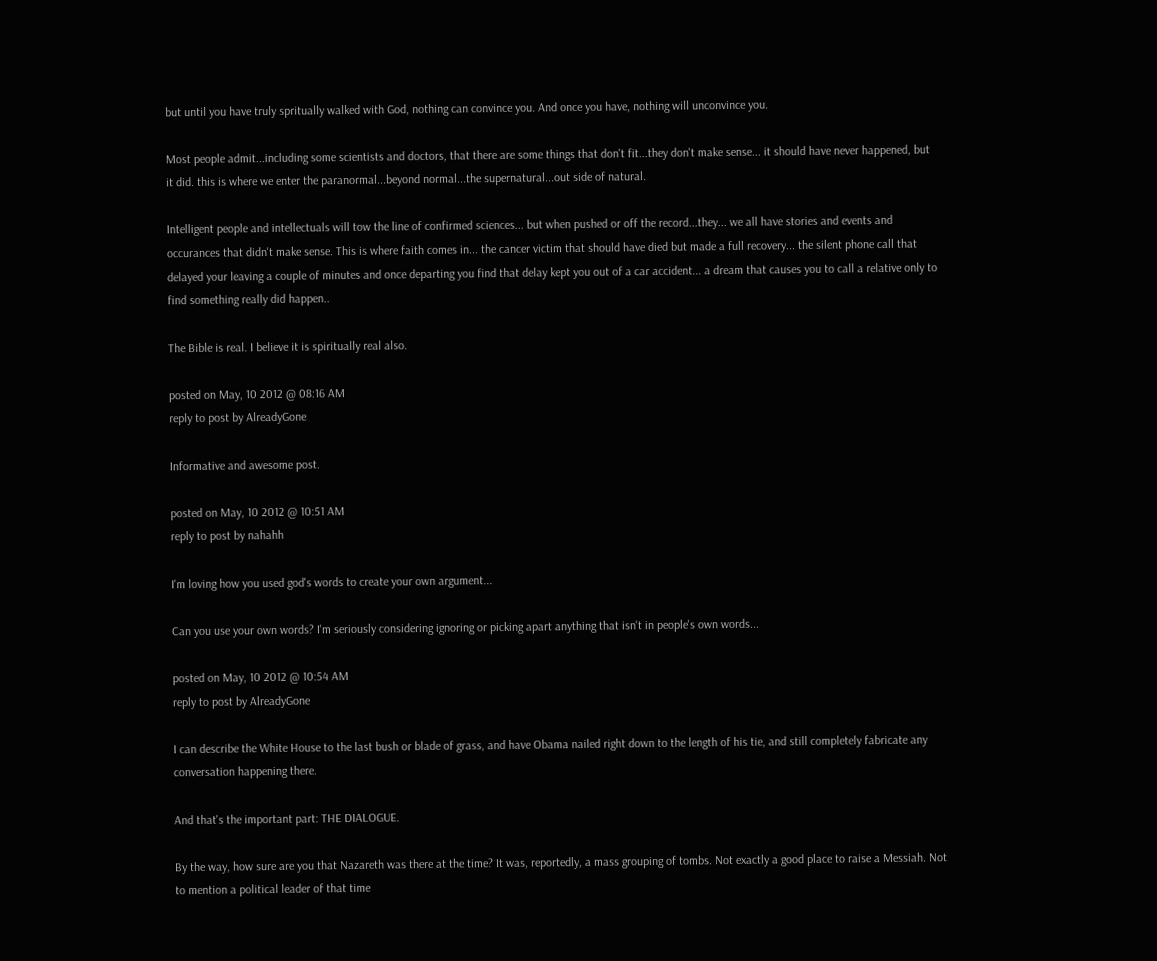but until you have truly spritually walked with God, nothing can convince you. And once you have, nothing will unconvince you.

Most people admit...including some scientists and doctors, that there are some things that don't fit...they don't make sense... it should have never happened, but it did. this is where we enter the paranormal...beyond normal...the supernatural...out side of natural.

Intelligent people and intellectuals will tow the line of confirmed sciences... but when pushed or off the record...they... we all have stories and events and occurances that didn't make sense. This is where faith comes in... the cancer victim that should have died but made a full recovery... the silent phone call that delayed your leaving a couple of minutes and once departing you find that delay kept you out of a car accident... a dream that causes you to call a relative only to find something really did happen..

The Bible is real. I believe it is spiritually real also.

posted on May, 10 2012 @ 08:16 AM
reply to post by AlreadyGone

Informative and awesome post.

posted on May, 10 2012 @ 10:51 AM
reply to post by nahahh

I'm loving how you used god's words to create your own argument...

Can you use your own words? I'm seriously considering ignoring or picking apart anything that isn't in people's own words...

posted on May, 10 2012 @ 10:54 AM
reply to post by AlreadyGone

I can describe the White House to the last bush or blade of grass, and have Obama nailed right down to the length of his tie, and still completely fabricate any conversation happening there.

And that's the important part: THE DIALOGUE.

By the way, how sure are you that Nazareth was there at the time? It was, reportedly, a mass grouping of tombs. Not exactly a good place to raise a Messiah. Not to mention a political leader of that time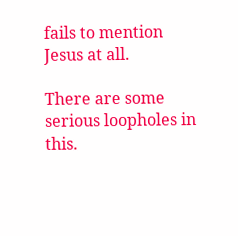fails to mention Jesus at all.

There are some serious loopholes in this.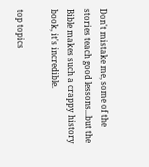Don't mistake me, some of the stories teach good lessons...but the Bible makes such a crappy history book, it's incredible.

top topics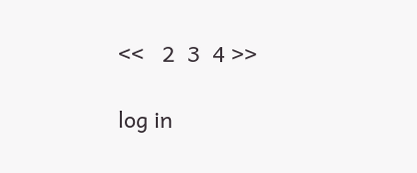<<   2  3  4 >>

log in